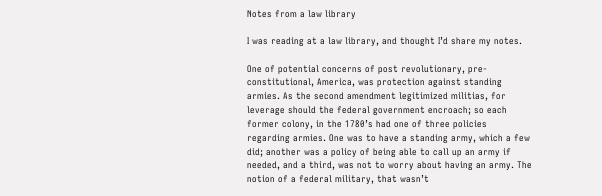Notes from a law library

I was reading at a law library, and thought I’d share my notes.

One of potential concerns of post revolutionary, pre-constitutional, America, was protection against standing armies. As the second amendment legitimized militias, for leverage should the federal government encroach; so each former colony, in the 1780’s had one of three policies regarding armies. One was to have a standing army, which a few did; another was a policy of being able to call up an army if needed, and a third, was not to worry about having an army. The notion of a federal military, that wasn’t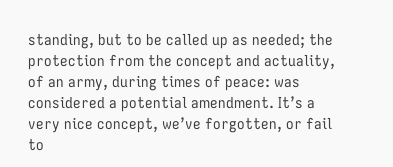standing, but to be called up as needed; the protection from the concept and actuality, of an army, during times of peace: was considered a potential amendment. It’s a very nice concept, we’ve forgotten, or fail to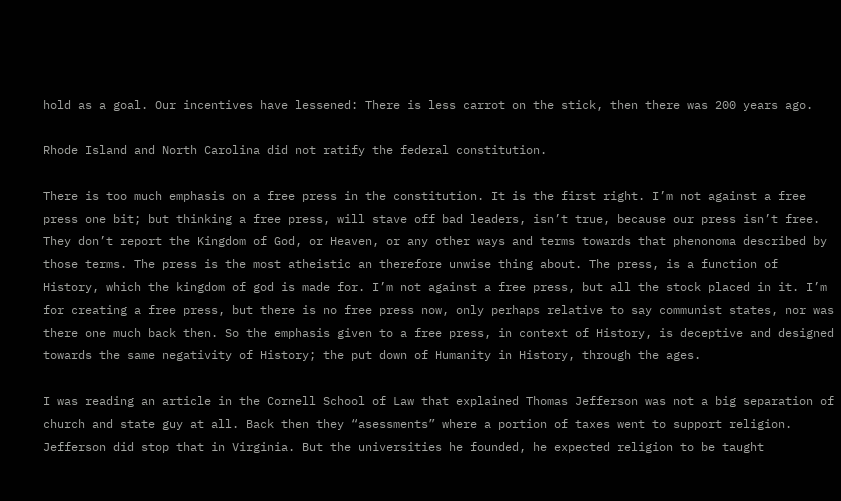hold as a goal. Our incentives have lessened: There is less carrot on the stick, then there was 200 years ago.

Rhode Island and North Carolina did not ratify the federal constitution.

There is too much emphasis on a free press in the constitution. It is the first right. I’m not against a free press one bit; but thinking a free press, will stave off bad leaders, isn’t true, because our press isn’t free. They don’t report the Kingdom of God, or Heaven, or any other ways and terms towards that phenonoma described by those terms. The press is the most atheistic an therefore unwise thing about. The press, is a function of History, which the kingdom of god is made for. I’m not against a free press, but all the stock placed in it. I’m for creating a free press, but there is no free press now, only perhaps relative to say communist states, nor was there one much back then. So the emphasis given to a free press, in context of History, is deceptive and designed towards the same negativity of History; the put down of Humanity in History, through the ages.

I was reading an article in the Cornell School of Law that explained Thomas Jefferson was not a big separation of church and state guy at all. Back then they “asessments” where a portion of taxes went to support religion. Jefferson did stop that in Virginia. But the universities he founded, he expected religion to be taught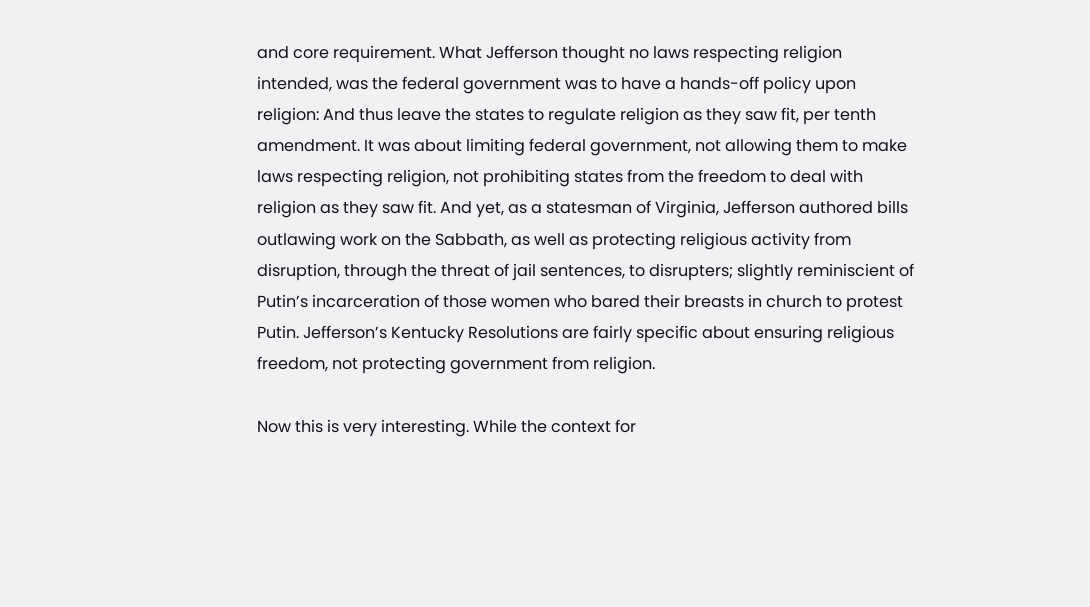and core requirement. What Jefferson thought no laws respecting religion intended, was the federal government was to have a hands-off policy upon religion: And thus leave the states to regulate religion as they saw fit, per tenth amendment. It was about limiting federal government, not allowing them to make laws respecting religion, not prohibiting states from the freedom to deal with religion as they saw fit. And yet, as a statesman of Virginia, Jefferson authored bills outlawing work on the Sabbath, as well as protecting religious activity from disruption, through the threat of jail sentences, to disrupters; slightly reminiscient of Putin’s incarceration of those women who bared their breasts in church to protest Putin. Jefferson’s Kentucky Resolutions are fairly specific about ensuring religious freedom, not protecting government from religion.

Now this is very interesting. While the context for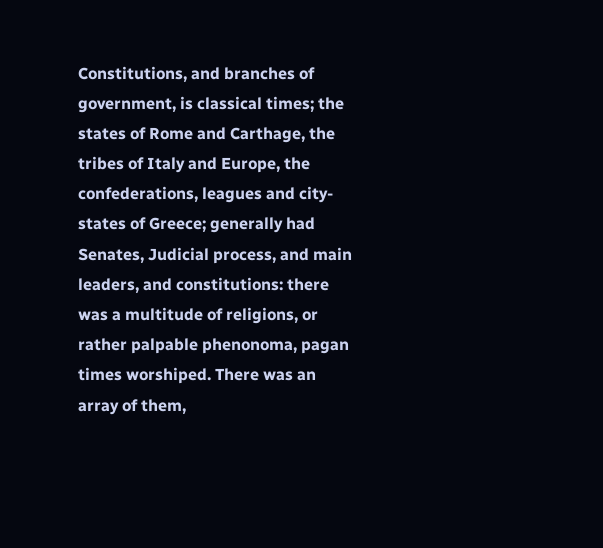Constitutions, and branches of government, is classical times; the states of Rome and Carthage, the tribes of Italy and Europe, the confederations, leagues and city-states of Greece; generally had Senates, Judicial process, and main leaders, and constitutions: there was a multitude of religions, or rather palpable phenonoma, pagan times worshiped. There was an array of them,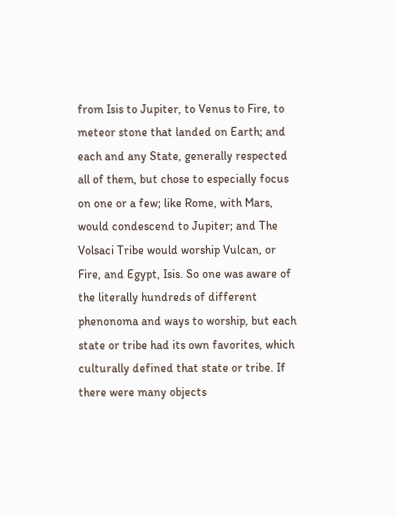from Isis to Jupiter, to Venus to Fire, to meteor stone that landed on Earth; and each and any State, generally respected all of them, but chose to especially focus on one or a few; like Rome, with Mars, would condescend to Jupiter; and The Volsaci Tribe would worship Vulcan, or Fire, and Egypt, Isis. So one was aware of the literally hundreds of different phenonoma and ways to worship, but each state or tribe had its own favorites, which culturally defined that state or tribe. If there were many objects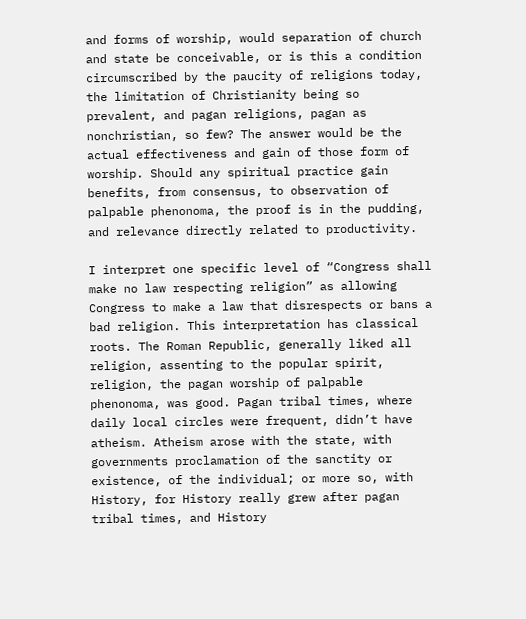and forms of worship, would separation of church and state be conceivable, or is this a condition circumscribed by the paucity of religions today, the limitation of Christianity being so prevalent, and pagan religions, pagan as nonchristian, so few? The answer would be the actual effectiveness and gain of those form of worship. Should any spiritual practice gain benefits, from consensus, to observation of palpable phenonoma, the proof is in the pudding, and relevance directly related to productivity.

I interpret one specific level of “Congress shall make no law respecting religion” as allowing Congress to make a law that disrespects or bans a bad religion. This interpretation has classical roots. The Roman Republic, generally liked all religion, assenting to the popular spirit, religion, the pagan worship of palpable phenonoma, was good. Pagan tribal times, where daily local circles were frequent, didn’t have atheism. Atheism arose with the state, with governments proclamation of the sanctity or existence, of the individual; or more so, with History, for History really grew after pagan tribal times, and History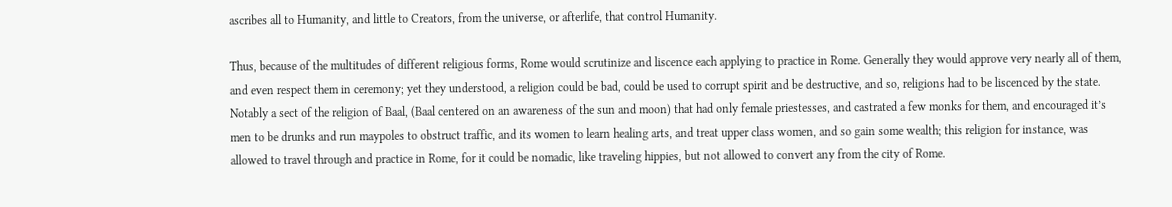ascribes all to Humanity, and little to Creators, from the universe, or afterlife, that control Humanity.

Thus, because of the multitudes of different religious forms, Rome would scrutinize and liscence each applying to practice in Rome. Generally they would approve very nearly all of them, and even respect them in ceremony; yet they understood, a religion could be bad, could be used to corrupt spirit and be destructive, and so, religions had to be liscenced by the state. Notably a sect of the religion of Baal, (Baal centered on an awareness of the sun and moon) that had only female priestesses, and castrated a few monks for them, and encouraged it’s men to be drunks and run maypoles to obstruct traffic, and its women to learn healing arts, and treat upper class women, and so gain some wealth; this religion for instance, was allowed to travel through and practice in Rome, for it could be nomadic, like traveling hippies, but not allowed to convert any from the city of Rome.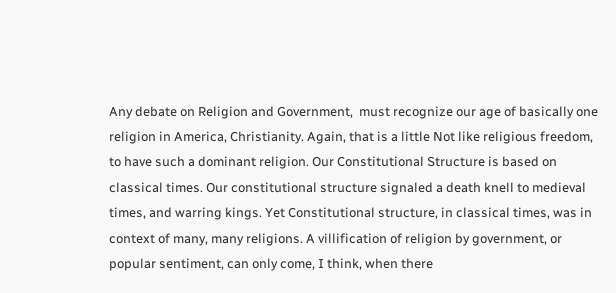Any debate on Religion and Government,  must recognize our age of basically one religion in America, Christianity. Again, that is a little Not like religious freedom, to have such a dominant religion. Our Constitutional Structure is based on classical times. Our constitutional structure signaled a death knell to medieval times, and warring kings. Yet Constitutional structure, in classical times, was in context of many, many religions. A villification of religion by government, or popular sentiment, can only come, I think, when there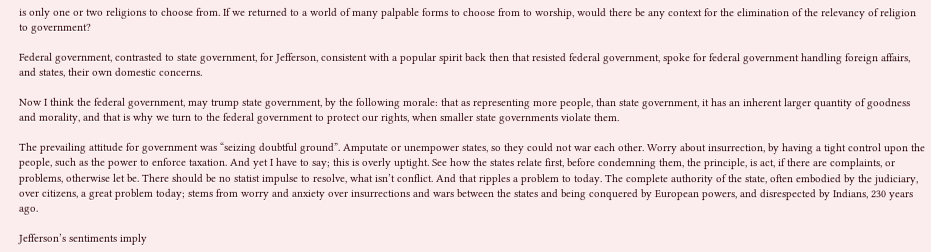is only one or two religions to choose from. If we returned to a world of many palpable forms to choose from to worship, would there be any context for the elimination of the relevancy of religion to government?

Federal government, contrasted to state government, for Jefferson, consistent with a popular spirit back then that resisted federal government, spoke for federal government handling foreign affairs, and states, their own domestic concerns.

Now I think the federal government, may trump state government, by the following morale: that as representing more people, than state government, it has an inherent larger quantity of goodness and morality, and that is why we turn to the federal government to protect our rights, when smaller state governments violate them.

The prevailing attitude for government was “seizing doubtful ground”. Amputate or unempower states, so they could not war each other. Worry about insurrection, by having a tight control upon the people, such as the power to enforce taxation. And yet I have to say; this is overly uptight. See how the states relate first, before condemning them, the principle, is act, if there are complaints, or problems, otherwise let be. There should be no statist impulse to resolve, what isn’t conflict. And that ripples a problem to today. The complete authority of the state, often embodied by the judiciary, over citizens, a great problem today; stems from worry and anxiety over insurrections and wars between the states and being conquered by European powers, and disrespected by Indians, 230 years ago.

Jefferson’s sentiments imply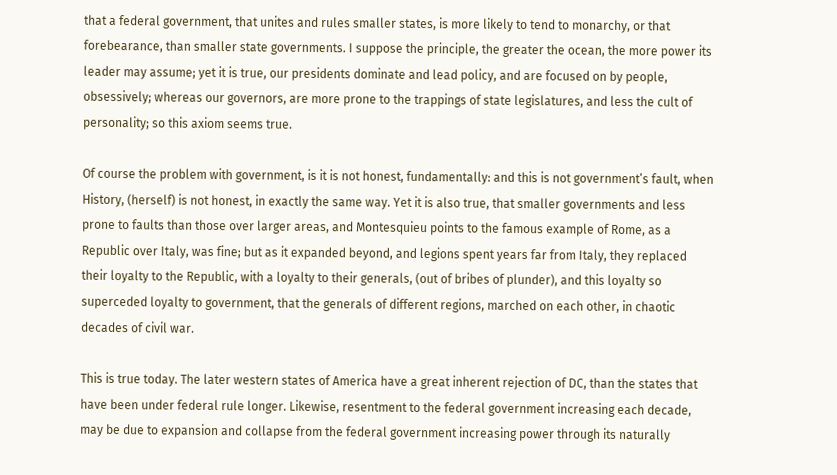that a federal government, that unites and rules smaller states, is more likely to tend to monarchy, or that forebearance, than smaller state governments. I suppose the principle, the greater the ocean, the more power its leader may assume; yet it is true, our presidents dominate and lead policy, and are focused on by people, obsessively; whereas our governors, are more prone to the trappings of state legislatures, and less the cult of personality; so this axiom seems true.

Of course the problem with government, is it is not honest, fundamentally: and this is not government’s fault, when History, (herself) is not honest, in exactly the same way. Yet it is also true, that smaller governments and less prone to faults than those over larger areas, and Montesquieu points to the famous example of Rome, as a Republic over Italy, was fine; but as it expanded beyond, and legions spent years far from Italy, they replaced their loyalty to the Republic, with a loyalty to their generals, (out of bribes of plunder), and this loyalty so superceded loyalty to government, that the generals of different regions, marched on each other, in chaotic decades of civil war.

This is true today. The later western states of America have a great inherent rejection of DC, than the states that have been under federal rule longer. Likewise, resentment to the federal government increasing each decade, may be due to expansion and collapse from the federal government increasing power through its naturally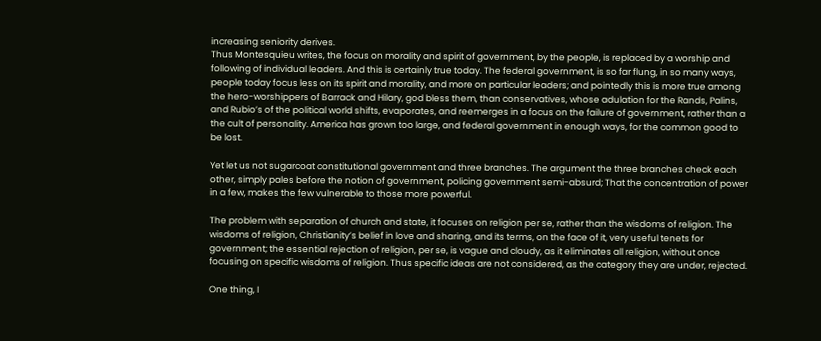increasing seniority derives.
Thus Montesquieu writes, the focus on morality and spirit of government, by the people, is replaced by a worship and following of individual leaders. And this is certainly true today. The federal government, is so far flung, in so many ways, people today focus less on its spirit and morality, and more on particular leaders; and pointedly this is more true among the hero-worshippers of Barrack and Hilary, god bless them, than conservatives, whose adulation for the Rands, Palins, and Rubio’s of the political world shifts, evaporates, and reemerges in a focus on the failure of government, rather than a the cult of personality. America has grown too large, and federal government in enough ways, for the common good to be lost.

Yet let us not sugarcoat constitutional government and three branches. The argument the three branches check each other, simply pales before the notion of government, policing government semi-absurd; That the concentration of power in a few, makes the few vulnerable to those more powerful.

The problem with separation of church and state, it focuses on religion per se, rather than the wisdoms of religion. The wisdoms of religion, Christianity’s belief in love and sharing, and its terms, on the face of it, very useful tenets for government; the essential rejection of religion, per se, is vague and cloudy, as it eliminates all religion, without once focusing on specific wisdoms of religion. Thus specific ideas are not considered, as the category they are under, rejected.

One thing, I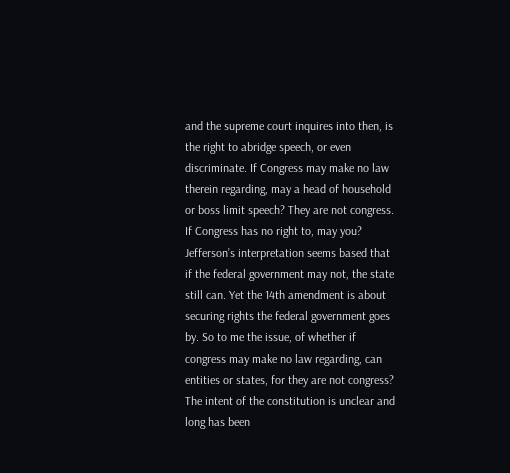and the supreme court inquires into then, is the right to abridge speech, or even discriminate. If Congress may make no law therein regarding, may a head of household or boss limit speech? They are not congress. If Congress has no right to, may you? Jefferson’s interpretation seems based that if the federal government may not, the state still can. Yet the 14th amendment is about securing rights the federal government goes by. So to me the issue, of whether if congress may make no law regarding, can entities or states, for they are not congress? The intent of the constitution is unclear and long has been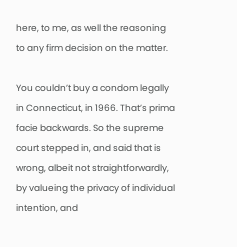here, to me, as well the reasoning to any firm decision on the matter.

You couldn’t buy a condom legally in Connecticut, in 1966. That’s prima facie backwards. So the supreme court stepped in, and said that is wrong, albeit not straightforwardly, by valueing the privacy of individual intention, and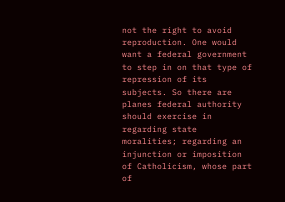not the right to avoid reproduction. One would want a federal government to step in on that type of repression of its subjects. So there are planes federal authority should exercise in regarding state moralities; regarding an injunction or imposition of Catholicism, whose part of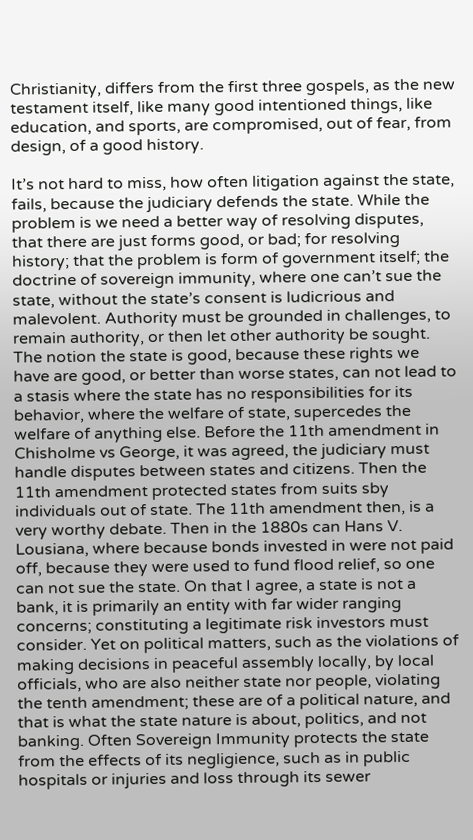Christianity, differs from the first three gospels, as the new testament itself, like many good intentioned things, like education, and sports, are compromised, out of fear, from design, of a good history.

It’s not hard to miss, how often litigation against the state, fails, because the judiciary defends the state. While the problem is we need a better way of resolving disputes, that there are just forms good, or bad; for resolving history; that the problem is form of government itself; the doctrine of sovereign immunity, where one can’t sue the state, without the state’s consent is ludicrious and malevolent. Authority must be grounded in challenges, to remain authority, or then let other authority be sought. The notion the state is good, because these rights we have are good, or better than worse states, can not lead to a stasis where the state has no responsibilities for its behavior, where the welfare of state, supercedes the welfare of anything else. Before the 11th amendment in Chisholme vs George, it was agreed, the judiciary must handle disputes between states and citizens. Then the 11th amendment protected states from suits sby individuals out of state. The 11th amendment then, is a very worthy debate. Then in the 1880s can Hans V. Lousiana, where because bonds invested in were not paid off, because they were used to fund flood relief, so one can not sue the state. On that I agree, a state is not a bank, it is primarily an entity with far wider ranging concerns; constituting a legitimate risk investors must consider. Yet on political matters, such as the violations of making decisions in peaceful assembly locally, by local officials, who are also neither state nor people, violating the tenth amendment; these are of a political nature, and that is what the state nature is about, politics, and not banking. Often Sovereign Immunity protects the state from the effects of its negligience, such as in public hospitals or injuries and loss through its sewer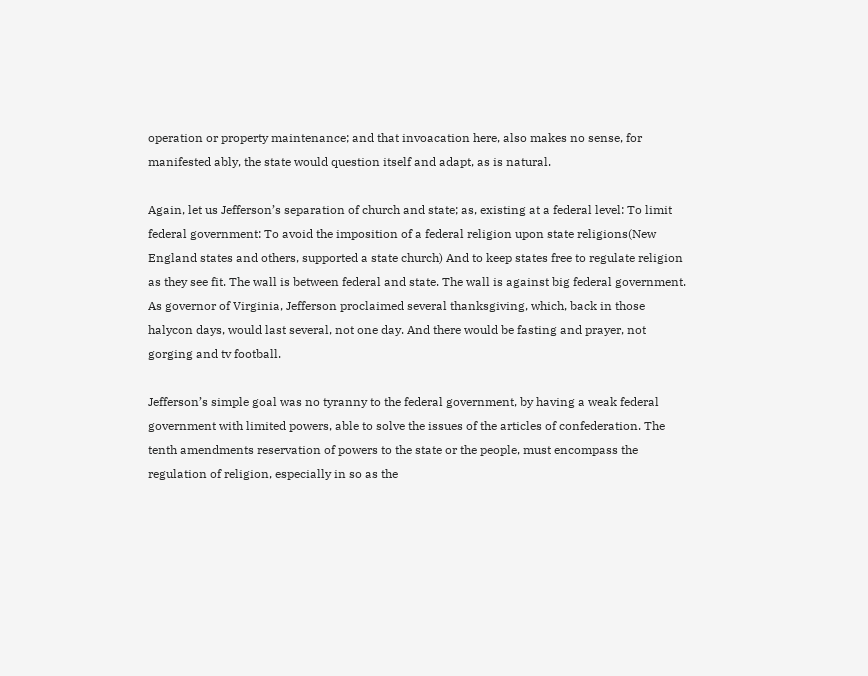operation or property maintenance; and that invoacation here, also makes no sense, for manifested ably, the state would question itself and adapt, as is natural.

Again, let us Jefferson’s separation of church and state; as, existing at a federal level: To limit federal government: To avoid the imposition of a federal religion upon state religions(New England states and others, supported a state church) And to keep states free to regulate religion as they see fit. The wall is between federal and state. The wall is against big federal government. As governor of Virginia, Jefferson proclaimed several thanksgiving, which, back in those halycon days, would last several, not one day. And there would be fasting and prayer, not gorging and tv football.

Jefferson’s simple goal was no tyranny to the federal government, by having a weak federal government with limited powers, able to solve the issues of the articles of confederation. The tenth amendments reservation of powers to the state or the people, must encompass the regulation of religion, especially in so as the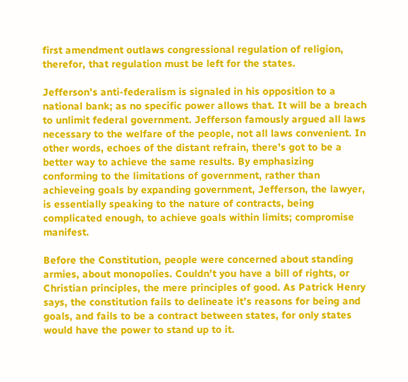first amendment outlaws congressional regulation of religion, therefor, that regulation must be left for the states.

Jefferson’s anti-federalism is signaled in his opposition to a national bank; as no specific power allows that. It will be a breach to unlimit federal government. Jefferson famously argued all laws necessary to the welfare of the people, not all laws convenient. In other words, echoes of the distant refrain, there’s got to be a better way to achieve the same results. By emphasizing conforming to the limitations of government, rather than achieveing goals by expanding government, Jefferson, the lawyer, is essentially speaking to the nature of contracts, being complicated enough, to achieve goals within limits; compromise manifest.

Before the Constitution, people were concerned about standing armies, about monopolies. Couldn’t you have a bill of rights, or Christian principles, the mere principles of good. As Patrick Henry says, the constitution fails to delineate it’s reasons for being and goals, and fails to be a contract between states, for only states would have the power to stand up to it.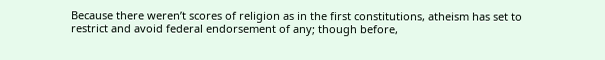Because there weren’t scores of religion as in the first constitutions, atheism has set to restrict and avoid federal endorsement of any; though before,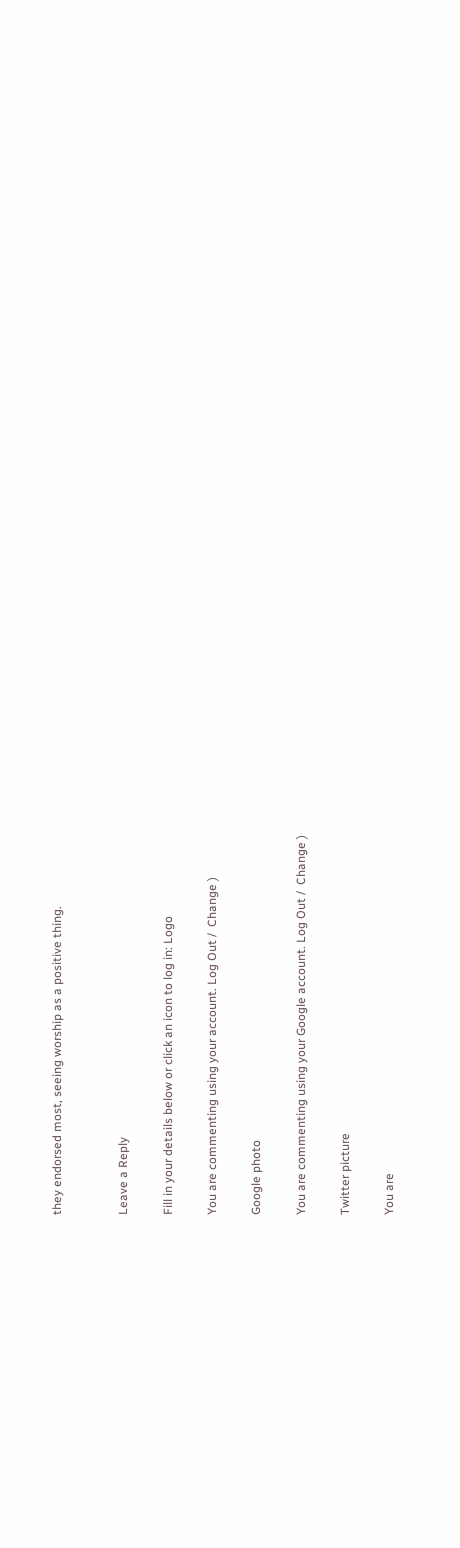they endorsed most, seeing worship as a positive thing.


Leave a Reply

Fill in your details below or click an icon to log in: Logo

You are commenting using your account. Log Out /  Change )

Google photo

You are commenting using your Google account. Log Out /  Change )

Twitter picture

You are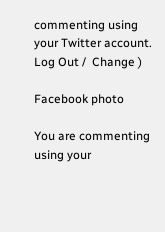commenting using your Twitter account. Log Out /  Change )

Facebook photo

You are commenting using your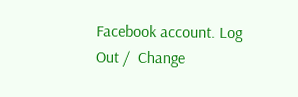Facebook account. Log Out /  Change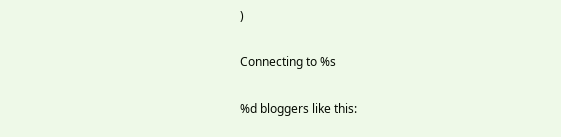)

Connecting to %s

%d bloggers like this: